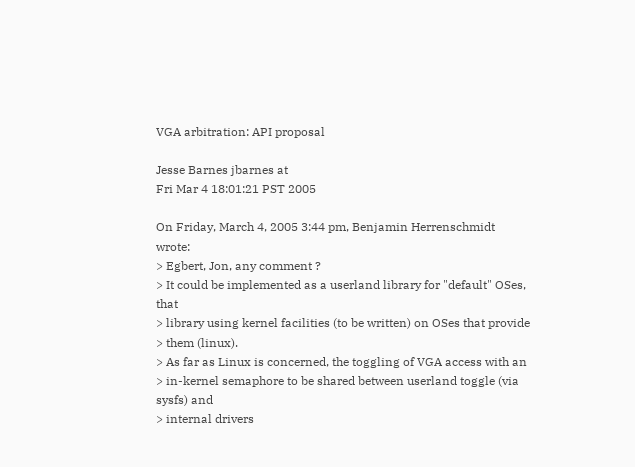VGA arbitration: API proposal

Jesse Barnes jbarnes at
Fri Mar 4 18:01:21 PST 2005

On Friday, March 4, 2005 3:44 pm, Benjamin Herrenschmidt wrote:
> Egbert, Jon, any comment ?
> It could be implemented as a userland library for "default" OSes, that
> library using kernel facilities (to be written) on OSes that provide
> them (linux).
> As far as Linux is concerned, the toggling of VGA access with an
> in-kernel semaphore to be shared between userland toggle (via sysfs) and
> internal drivers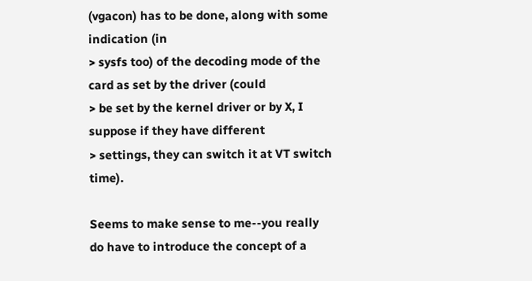(vgacon) has to be done, along with some indication (in
> sysfs too) of the decoding mode of the card as set by the driver (could
> be set by the kernel driver or by X, I suppose if they have different
> settings, they can switch it at VT switch time).

Seems to make sense to me--you really do have to introduce the concept of a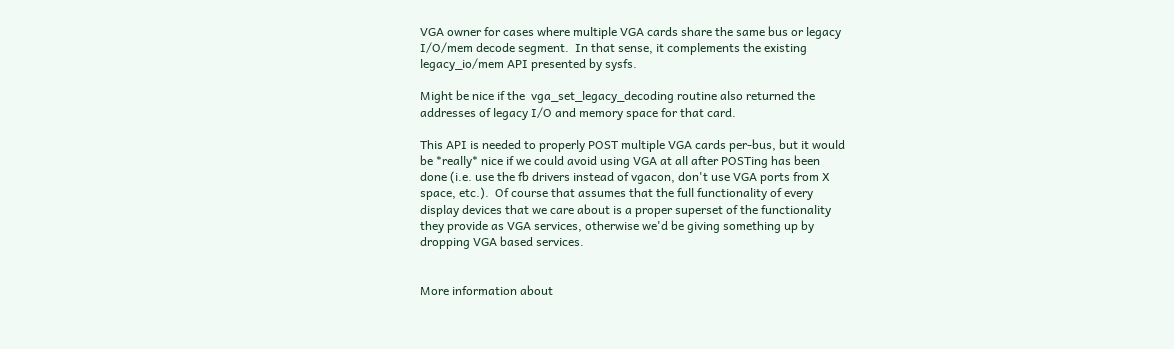VGA owner for cases where multiple VGA cards share the same bus or legacy
I/O/mem decode segment.  In that sense, it complements the existing
legacy_io/mem API presented by sysfs.

Might be nice if the  vga_set_legacy_decoding routine also returned the
addresses of legacy I/O and memory space for that card.

This API is needed to properly POST multiple VGA cards per-bus, but it would
be *really* nice if we could avoid using VGA at all after POSTing has been
done (i.e. use the fb drivers instead of vgacon, don't use VGA ports from X
space, etc.).  Of course that assumes that the full functionality of every
display devices that we care about is a proper superset of the functionality
they provide as VGA services, otherwise we'd be giving something up by
dropping VGA based services.


More information about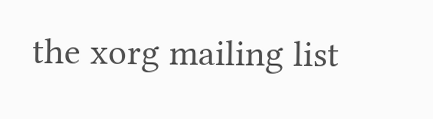the xorg mailing list